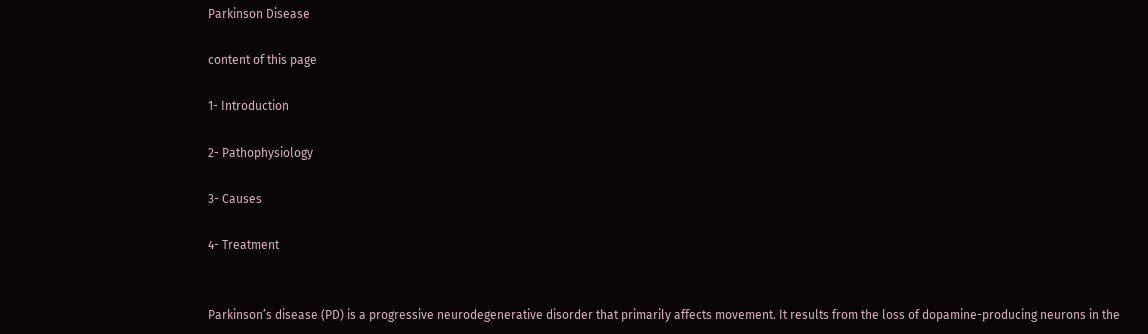Parkinson Disease

content of this page

1- Introduction

2- Pathophysiology

3- Causes

4- Treatment


Parkinson’s disease (PD) is a progressive neurodegenerative disorder that primarily affects movement. It results from the loss of dopamine-producing neurons in the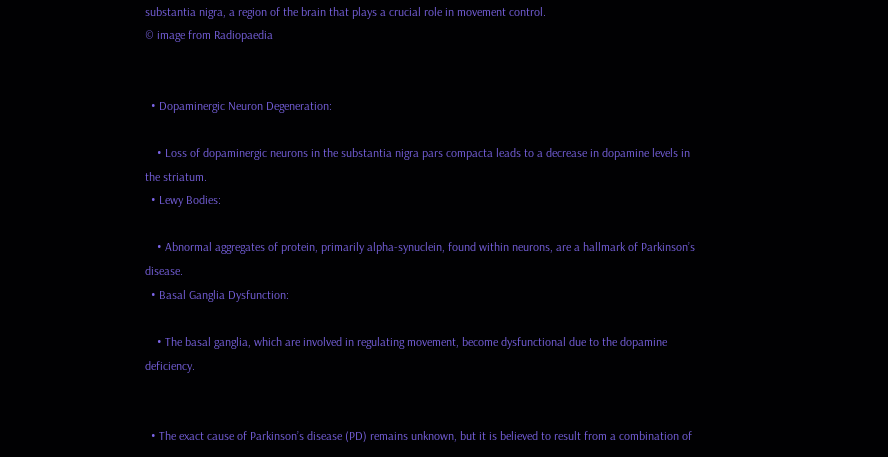substantia nigra, a region of the brain that plays a crucial role in movement control.
© image from Radiopaedia


  • Dopaminergic Neuron Degeneration:

    • Loss of dopaminergic neurons in the substantia nigra pars compacta leads to a decrease in dopamine levels in the striatum.
  • Lewy Bodies:

    • Abnormal aggregates of protein, primarily alpha-synuclein, found within neurons, are a hallmark of Parkinson’s disease.
  • Basal Ganglia Dysfunction:

    • The basal ganglia, which are involved in regulating movement, become dysfunctional due to the dopamine deficiency.


  • The exact cause of Parkinson’s disease (PD) remains unknown, but it is believed to result from a combination of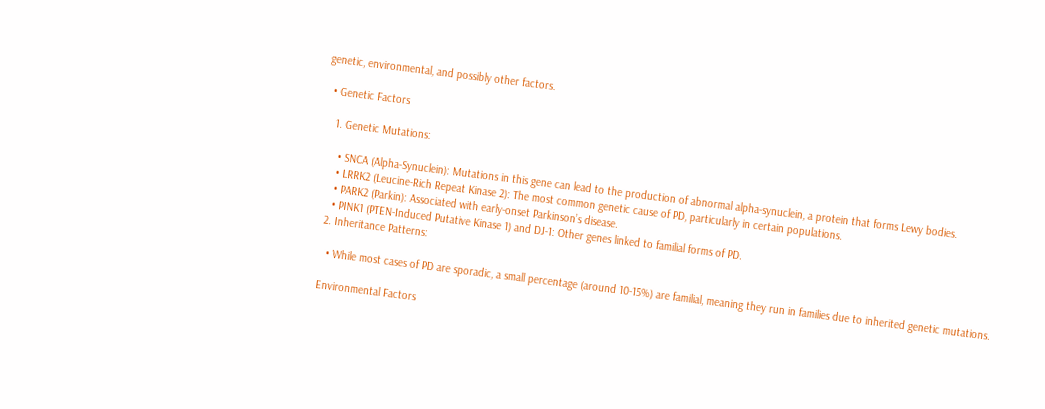genetic, environmental, and possibly other factors.

  • Genetic Factors

    1. Genetic Mutations:

      • SNCA (Alpha-Synuclein): Mutations in this gene can lead to the production of abnormal alpha-synuclein, a protein that forms Lewy bodies.
      • LRRK2 (Leucine-Rich Repeat Kinase 2): The most common genetic cause of PD, particularly in certain populations.
      • PARK2 (Parkin): Associated with early-onset Parkinson’s disease.
      • PINK1 (PTEN-Induced Putative Kinase 1) and DJ-1: Other genes linked to familial forms of PD.
    2. Inheritance Patterns:

      • While most cases of PD are sporadic, a small percentage (around 10-15%) are familial, meaning they run in families due to inherited genetic mutations.

    Environmental Factors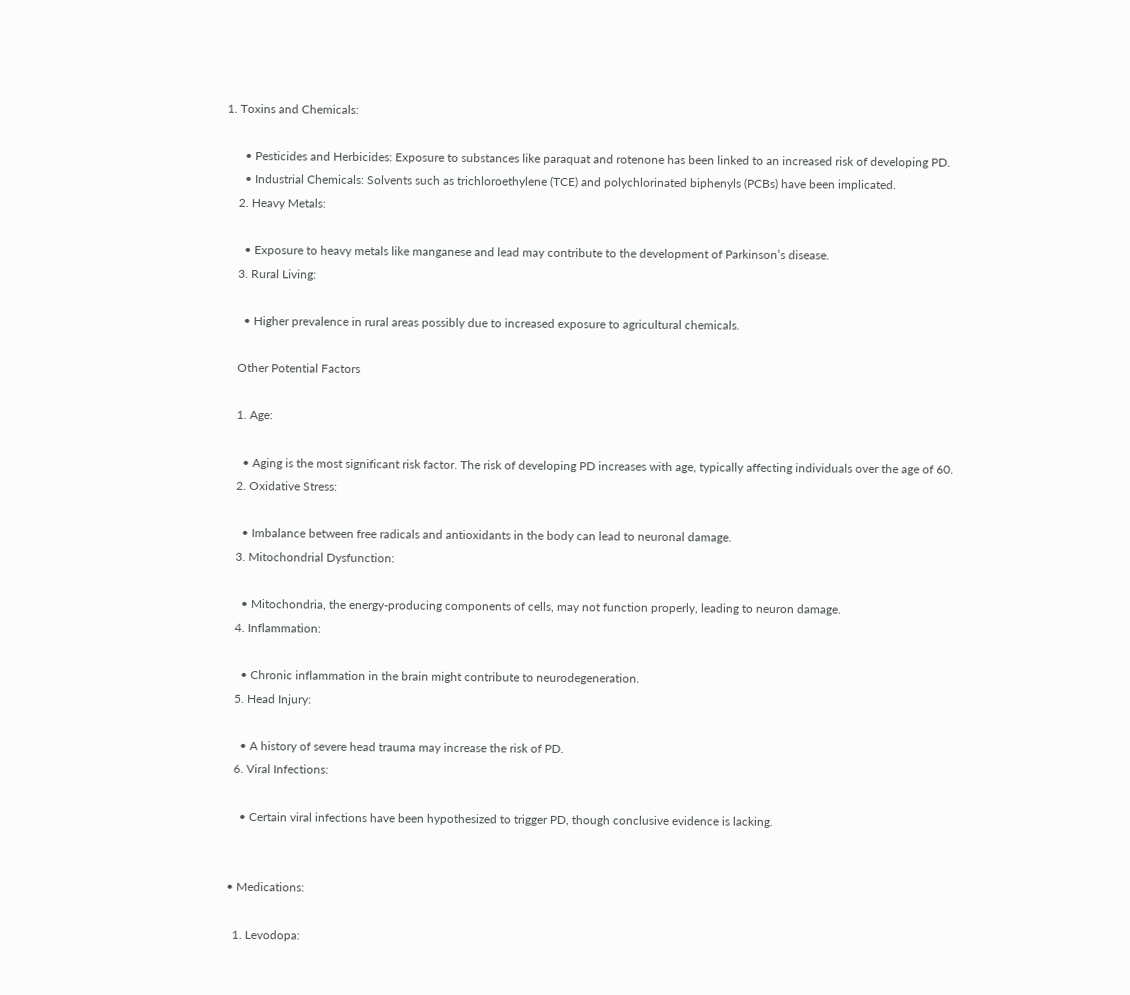1. Toxins and Chemicals:

      • Pesticides and Herbicides: Exposure to substances like paraquat and rotenone has been linked to an increased risk of developing PD.
      • Industrial Chemicals: Solvents such as trichloroethylene (TCE) and polychlorinated biphenyls (PCBs) have been implicated.
    2. Heavy Metals:

      • Exposure to heavy metals like manganese and lead may contribute to the development of Parkinson’s disease.
    3. Rural Living:

      • Higher prevalence in rural areas possibly due to increased exposure to agricultural chemicals.

    Other Potential Factors

    1. Age:

      • Aging is the most significant risk factor. The risk of developing PD increases with age, typically affecting individuals over the age of 60.
    2. Oxidative Stress:

      • Imbalance between free radicals and antioxidants in the body can lead to neuronal damage.
    3. Mitochondrial Dysfunction:

      • Mitochondria, the energy-producing components of cells, may not function properly, leading to neuron damage.
    4. Inflammation:

      • Chronic inflammation in the brain might contribute to neurodegeneration.
    5. Head Injury:

      • A history of severe head trauma may increase the risk of PD.
    6. Viral Infections:

      • Certain viral infections have been hypothesized to trigger PD, though conclusive evidence is lacking.


  • Medications:

    1. Levodopa: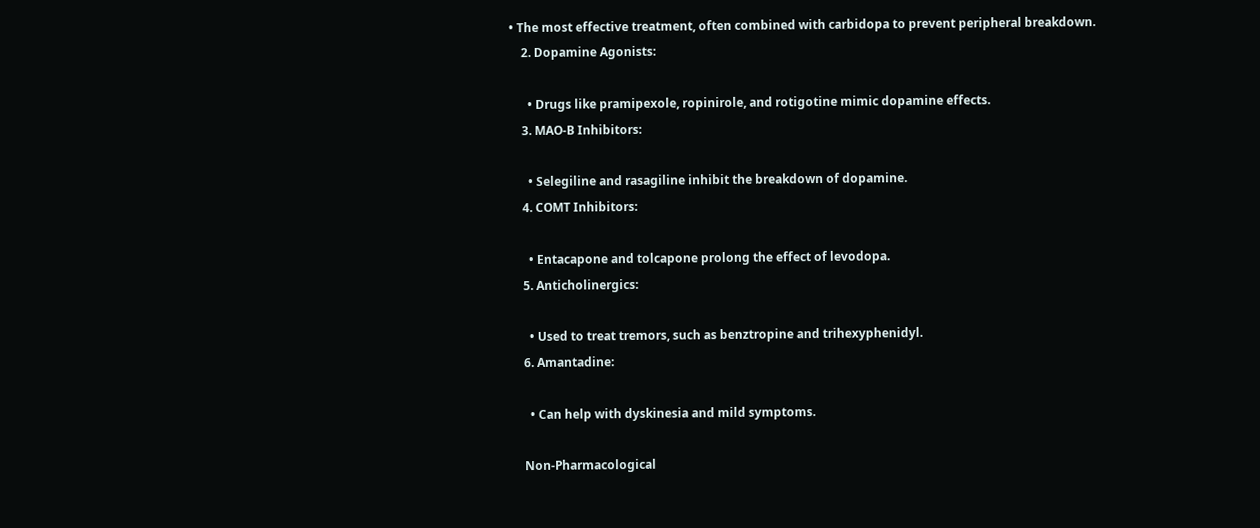• The most effective treatment, often combined with carbidopa to prevent peripheral breakdown.
    2. Dopamine Agonists:

      • Drugs like pramipexole, ropinirole, and rotigotine mimic dopamine effects.
    3. MAO-B Inhibitors:

      • Selegiline and rasagiline inhibit the breakdown of dopamine.
    4. COMT Inhibitors:

      • Entacapone and tolcapone prolong the effect of levodopa.
    5. Anticholinergics:

      • Used to treat tremors, such as benztropine and trihexyphenidyl.
    6. Amantadine:

      • Can help with dyskinesia and mild symptoms.

    Non-Pharmacological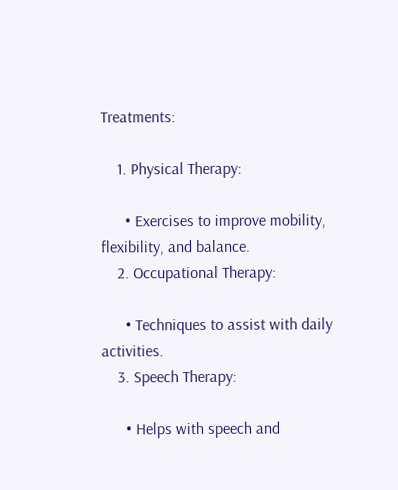Treatments:

    1. Physical Therapy:

      • Exercises to improve mobility, flexibility, and balance.
    2. Occupational Therapy:

      • Techniques to assist with daily activities.
    3. Speech Therapy:

      • Helps with speech and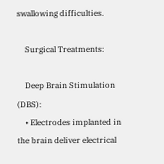swallowing difficulties.

    Surgical Treatments:

    Deep Brain Stimulation (DBS):
    • Electrodes implanted in the brain deliver electrical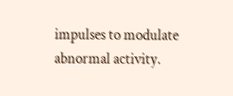impulses to modulate abnormal activity.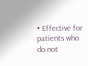• Effective for patients who do not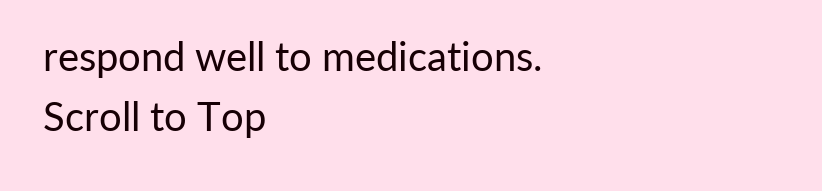respond well to medications.
Scroll to Top